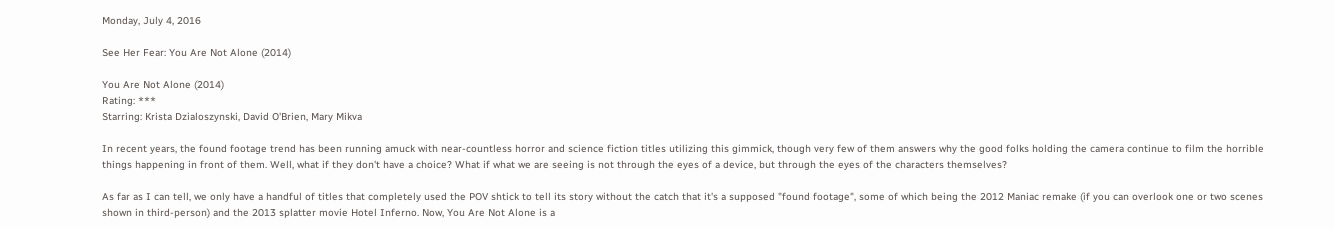Monday, July 4, 2016

See Her Fear: You Are Not Alone (2014)

You Are Not Alone (2014)
Rating: ***
Starring: Krista Dzialoszynski, David O'Brien, Mary Mikva

In recent years, the found footage trend has been running amuck with near-countless horror and science fiction titles utilizing this gimmick, though very few of them answers why the good folks holding the camera continue to film the horrible things happening in front of them. Well, what if they don't have a choice? What if what we are seeing is not through the eyes of a device, but through the eyes of the characters themselves?

As far as I can tell, we only have a handful of titles that completely used the POV shtick to tell its story without the catch that it's a supposed "found footage", some of which being the 2012 Maniac remake (if you can overlook one or two scenes shown in third-person) and the 2013 splatter movie Hotel Inferno. Now, You Are Not Alone is a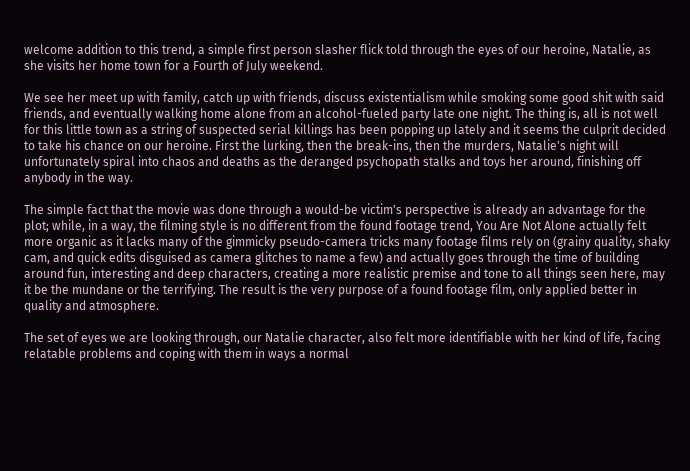welcome addition to this trend, a simple first person slasher flick told through the eyes of our heroine, Natalie, as she visits her home town for a Fourth of July weekend.

We see her meet up with family, catch up with friends, discuss existentialism while smoking some good shit with said friends, and eventually walking home alone from an alcohol-fueled party late one night. The thing is, all is not well for this little town as a string of suspected serial killings has been popping up lately and it seems the culprit decided to take his chance on our heroine. First the lurking, then the break-ins, then the murders, Natalie's night will unfortunately spiral into chaos and deaths as the deranged psychopath stalks and toys her around, finishing off anybody in the way.

The simple fact that the movie was done through a would-be victim's perspective is already an advantage for the plot; while, in a way, the filming style is no different from the found footage trend, You Are Not Alone actually felt more organic as it lacks many of the gimmicky pseudo-camera tricks many footage films rely on (grainy quality, shaky cam, and quick edits disguised as camera glitches to name a few) and actually goes through the time of building around fun, interesting and deep characters, creating a more realistic premise and tone to all things seen here, may it be the mundane or the terrifying. The result is the very purpose of a found footage film, only applied better in quality and atmosphere.

The set of eyes we are looking through, our Natalie character, also felt more identifiable with her kind of life, facing relatable problems and coping with them in ways a normal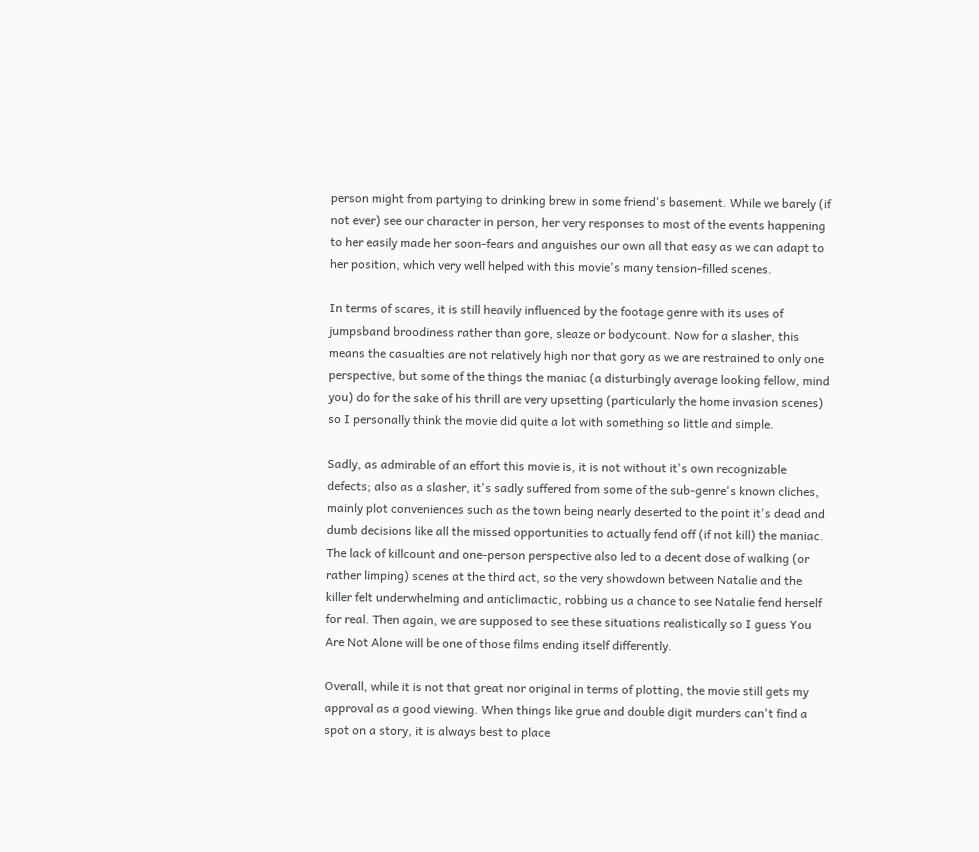person might from partying to drinking brew in some friend's basement. While we barely (if not ever) see our character in person, her very responses to most of the events happening to her easily made her soon-fears and anguishes our own all that easy as we can adapt to her position, which very well helped with this movie's many tension-filled scenes.

In terms of scares, it is still heavily influenced by the footage genre with its uses of jumpsband broodiness rather than gore, sleaze or bodycount. Now for a slasher, this means the casualties are not relatively high nor that gory as we are restrained to only one perspective, but some of the things the maniac (a disturbingly average looking fellow, mind you) do for the sake of his thrill are very upsetting (particularly the home invasion scenes) so I personally think the movie did quite a lot with something so little and simple.

Sadly, as admirable of an effort this movie is, it is not without it's own recognizable defects; also as a slasher, it's sadly suffered from some of the sub-genre's known cliches, mainly plot conveniences such as the town being nearly deserted to the point it's dead and dumb decisions like all the missed opportunities to actually fend off (if not kill) the maniac. The lack of killcount and one-person perspective also led to a decent dose of walking (or rather limping) scenes at the third act, so the very showdown between Natalie and the killer felt underwhelming and anticlimactic, robbing us a chance to see Natalie fend herself for real. Then again, we are supposed to see these situations realistically so I guess You Are Not Alone will be one of those films ending itself differently.

Overall, while it is not that great nor original in terms of plotting, the movie still gets my approval as a good viewing. When things like grue and double digit murders can't find a spot on a story, it is always best to place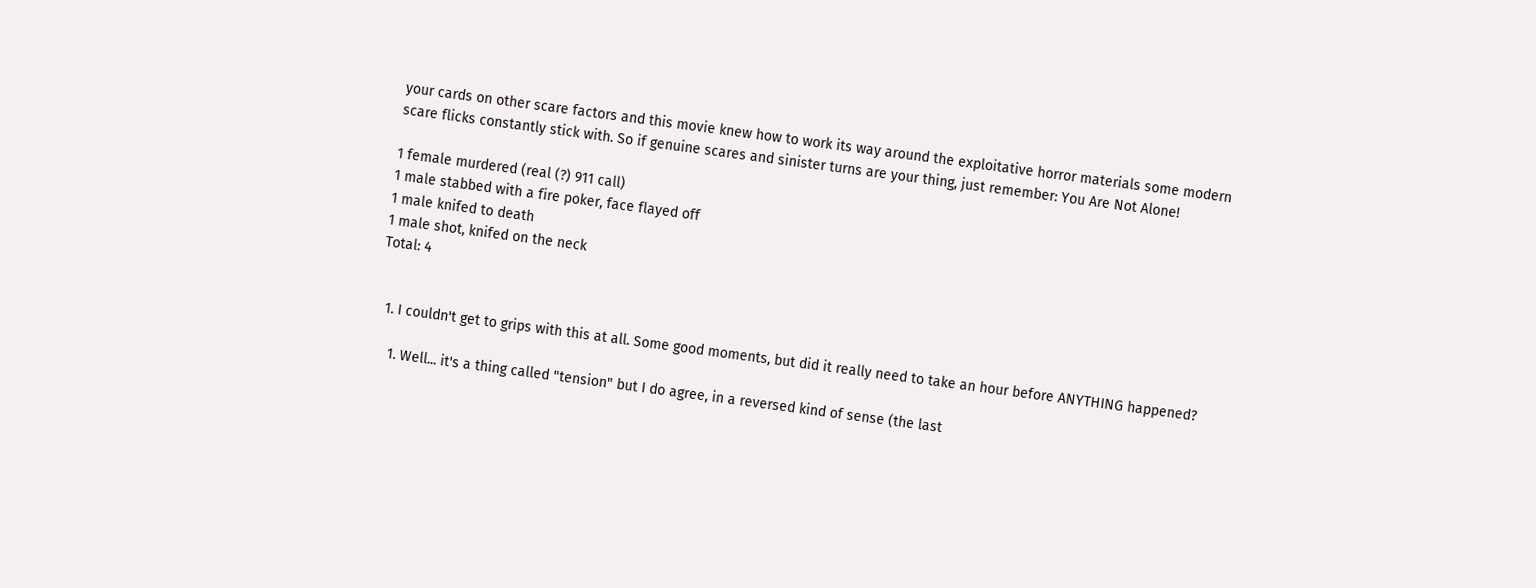your cards on other scare factors and this movie knew how to work its way around the exploitative horror materials some modern scare flicks constantly stick with. So if genuine scares and sinister turns are your thing, just remember: You Are Not Alone!

1 female murdered (real (?) 911 call)
1 male stabbed with a fire poker, face flayed off
1 male knifed to death
1 male shot, knifed on the neck
Total: 4


  1. I couldn't get to grips with this at all. Some good moments, but did it really need to take an hour before ANYTHING happened?

    1. Well... it's a thing called "tension" but I do agree, in a reversed kind of sense (the last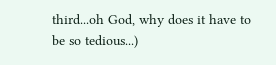third...oh God, why does it have to be so tedious...)